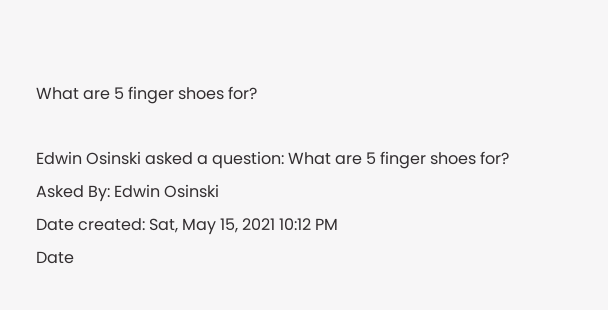What are 5 finger shoes for?

Edwin Osinski asked a question: What are 5 finger shoes for?
Asked By: Edwin Osinski
Date created: Sat, May 15, 2021 10:12 PM
Date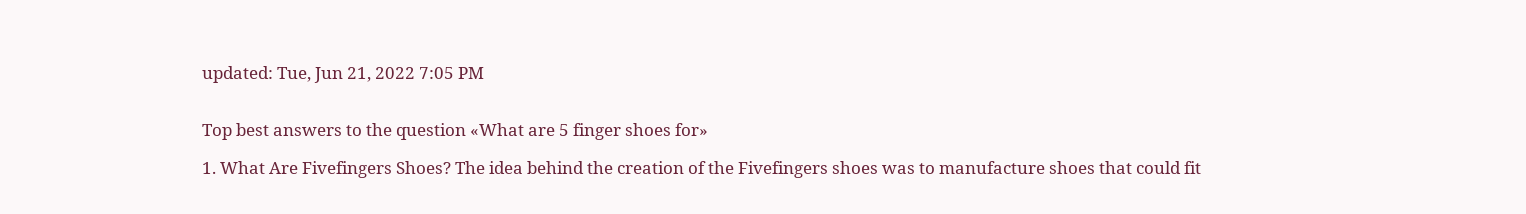updated: Tue, Jun 21, 2022 7:05 PM


Top best answers to the question «What are 5 finger shoes for»

1. What Are Fivefingers Shoes? The idea behind the creation of the Fivefingers shoes was to manufacture shoes that could fit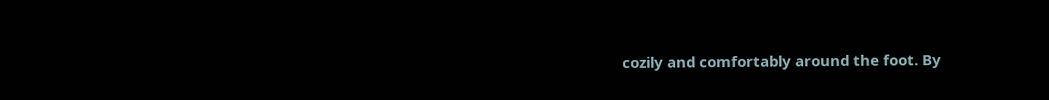cozily and comfortably around the foot. By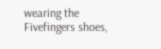wearing the Fivefingers shoes,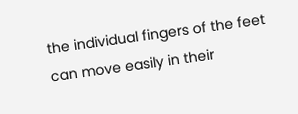the individual fingers of the feet can move easily in their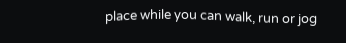place while you can walk, run or jog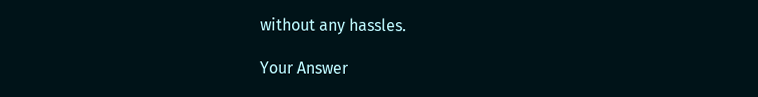without any hassles.

Your Answer